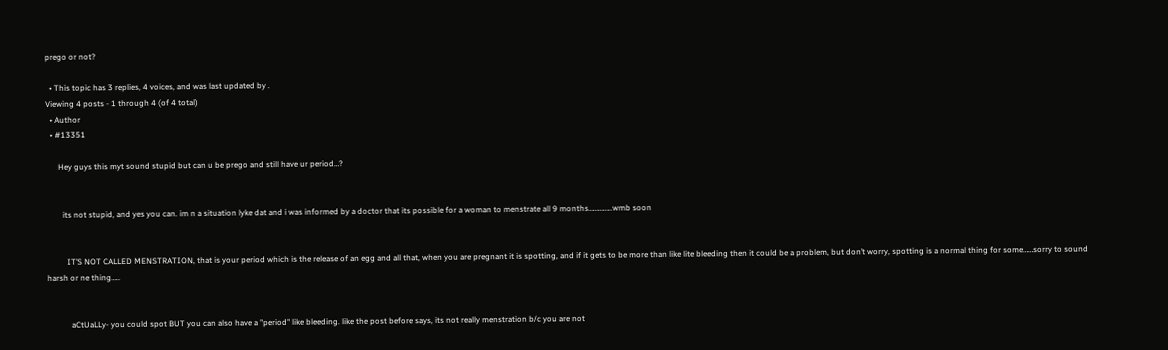prego or not?

  • This topic has 3 replies, 4 voices, and was last updated by .
Viewing 4 posts - 1 through 4 (of 4 total)
  • Author
  • #13351

      Hey guys this myt sound stupid but can u be prego and still have ur period…?


        its not stupid, and yes you can. im n a situation lyke dat and i was informed by a doctor that its possible for a woman to menstrate all 9 months…………..wmb soon


          IT’S NOT CALLED MENSTRATION, that is your period which is the release of an egg and all that, when you are pregnant it is spotting, and if it gets to be more than like lite bleeding then it could be a problem, but don’t worry, spotting is a normal thing for some……sorry to sound harsh or ne thing…..


            aCtUaLLy- you could spot BUT you can also have a "period" like bleeding. like the post before says, its not really menstration b/c you are not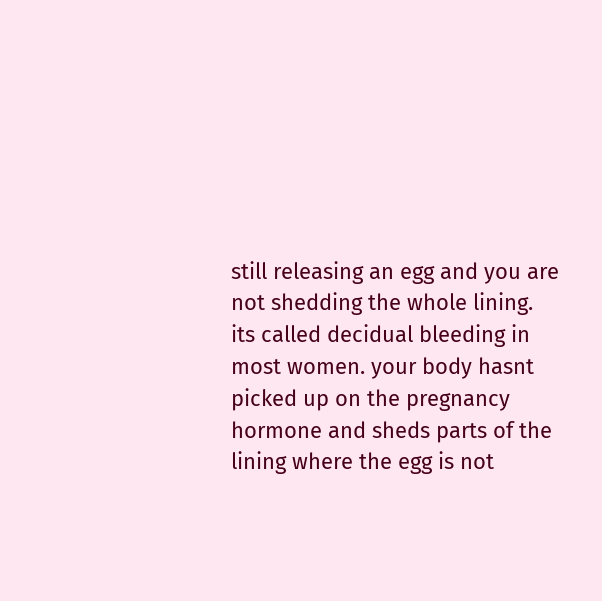still releasing an egg and you are not shedding the whole lining. its called decidual bleeding in most women. your body hasnt picked up on the pregnancy hormone and sheds parts of the lining where the egg is not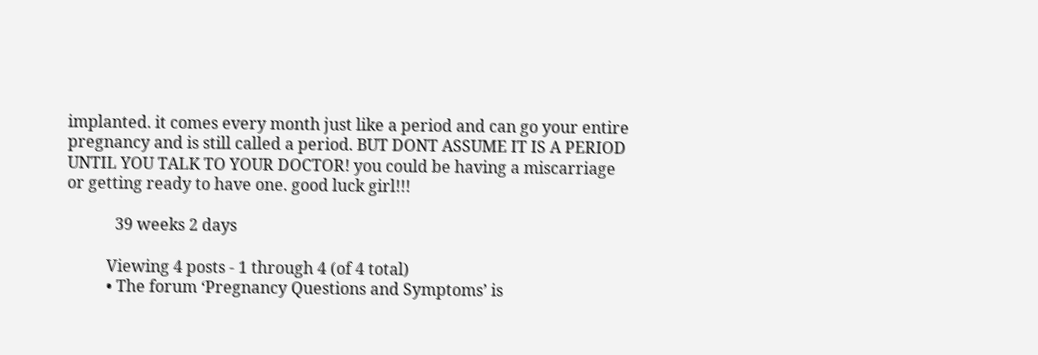implanted. it comes every month just like a period and can go your entire pregnancy and is still called a period. BUT DONT ASSUME IT IS A PERIOD UNTIL YOU TALK TO YOUR DOCTOR! you could be having a miscarriage or getting ready to have one. good luck girl!!!

            39 weeks 2 days

          Viewing 4 posts - 1 through 4 (of 4 total)
          • The forum ‘Pregnancy Questions and Symptoms’ is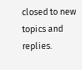closed to new topics and replies.